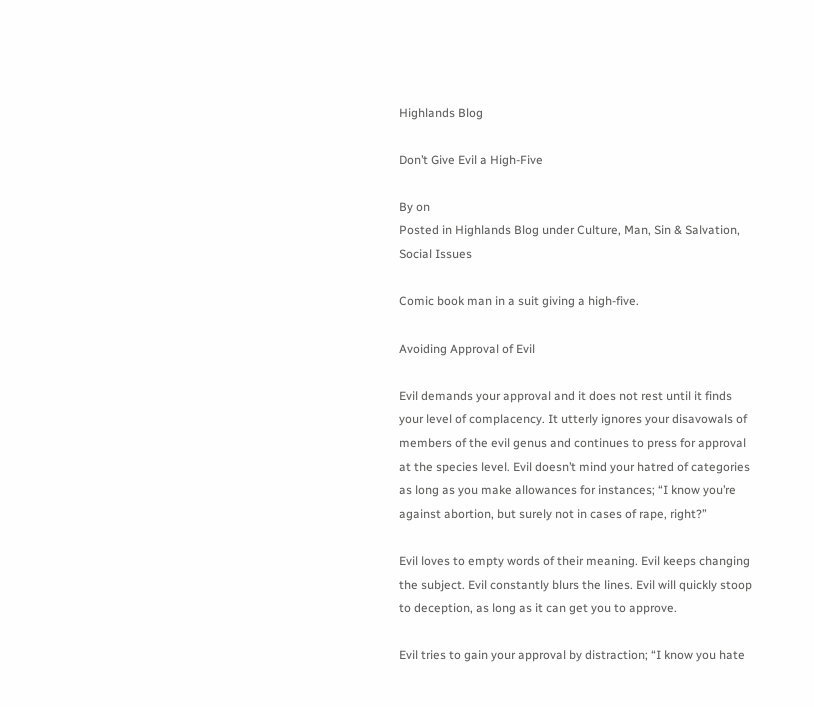Highlands Blog

Don’t Give Evil a High-Five

By on
Posted in Highlands Blog under Culture, Man, Sin & Salvation, Social Issues

Comic book man in a suit giving a high-five.

Avoiding Approval of Evil

Evil demands your approval and it does not rest until it finds your level of complacency. It utterly ignores your disavowals of members of the evil genus and continues to press for approval at the species level. Evil doesn’t mind your hatred of categories as long as you make allowances for instances; “I know you’re against abortion, but surely not in cases of rape, right?”

Evil loves to empty words of their meaning. Evil keeps changing the subject. Evil constantly blurs the lines. Evil will quickly stoop to deception, as long as it can get you to approve.

Evil tries to gain your approval by distraction; “I know you hate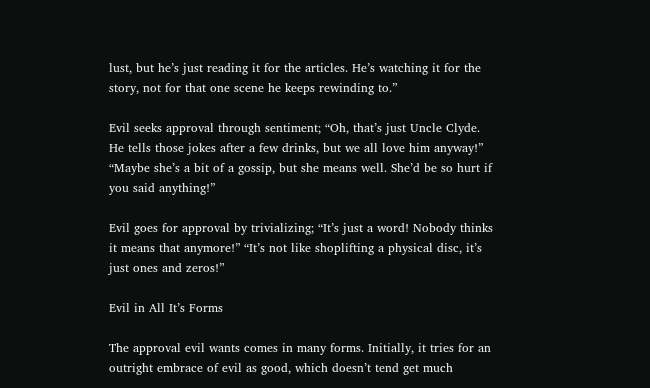lust, but he’s just reading it for the articles. He’s watching it for the story, not for that one scene he keeps rewinding to.”

Evil seeks approval through sentiment; “Oh, that’s just Uncle Clyde. He tells those jokes after a few drinks, but we all love him anyway!” “Maybe she’s a bit of a gossip, but she means well. She’d be so hurt if you said anything!”

Evil goes for approval by trivializing; “It’s just a word! Nobody thinks it means that anymore!” “It’s not like shoplifting a physical disc, it’s just ones and zeros!”

Evil in All It’s Forms

The approval evil wants comes in many forms. Initially, it tries for an outright embrace of evil as good, which doesn’t tend get much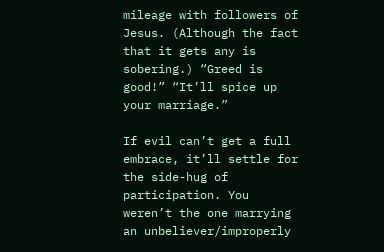mileage with followers of Jesus. (Although the fact that it gets any is sobering.) “Greed is good!” “It’ll spice up your marriage.”

If evil can’t get a full embrace, it’ll settle for the side-hug of participation. You weren’t the one marrying an unbeliever/improperly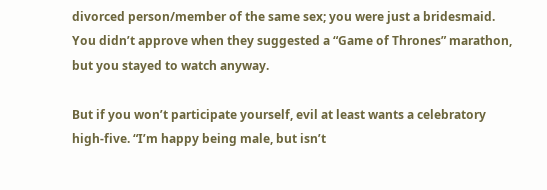divorced person/member of the same sex; you were just a bridesmaid. You didn’t approve when they suggested a “Game of Thrones” marathon, but you stayed to watch anyway.

But if you won’t participate yourself, evil at least wants a celebratory high-five. “I’m happy being male, but isn’t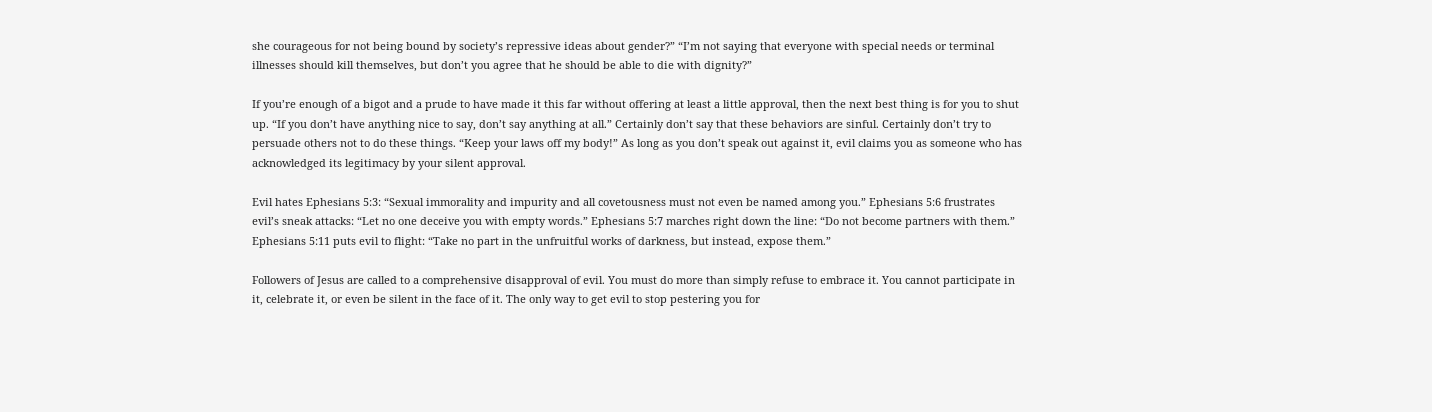she courageous for not being bound by society’s repressive ideas about gender?” “I’m not saying that everyone with special needs or terminal illnesses should kill themselves, but don’t you agree that he should be able to die with dignity?”

If you’re enough of a bigot and a prude to have made it this far without offering at least a little approval, then the next best thing is for you to shut up. “If you don’t have anything nice to say, don’t say anything at all.” Certainly don’t say that these behaviors are sinful. Certainly don’t try to persuade others not to do these things. “Keep your laws off my body!” As long as you don’t speak out against it, evil claims you as someone who has acknowledged its legitimacy by your silent approval.

Evil hates Ephesians 5:3: “Sexual immorality and impurity and all covetousness must not even be named among you.” Ephesians 5:6 frustrates evil’s sneak attacks: “Let no one deceive you with empty words.” Ephesians 5:7 marches right down the line: “Do not become partners with them.” Ephesians 5:11 puts evil to flight: “Take no part in the unfruitful works of darkness, but instead, expose them.”

Followers of Jesus are called to a comprehensive disapproval of evil. You must do more than simply refuse to embrace it. You cannot participate in it, celebrate it, or even be silent in the face of it. The only way to get evil to stop pestering you for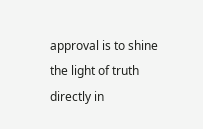approval is to shine the light of truth directly in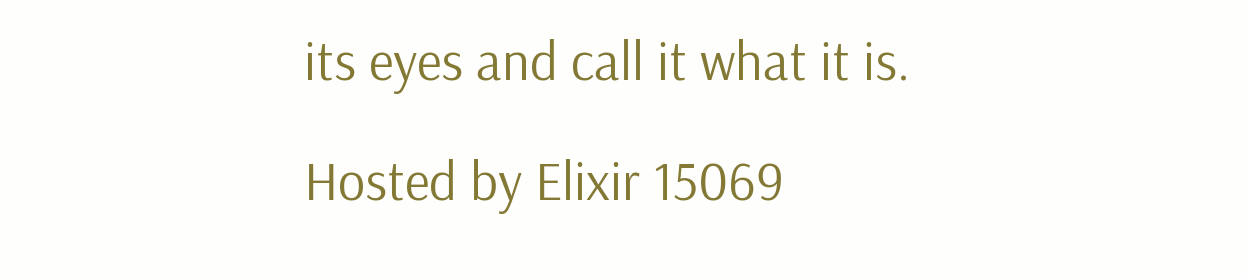its eyes and call it what it is.

Hosted by Elixir 15069